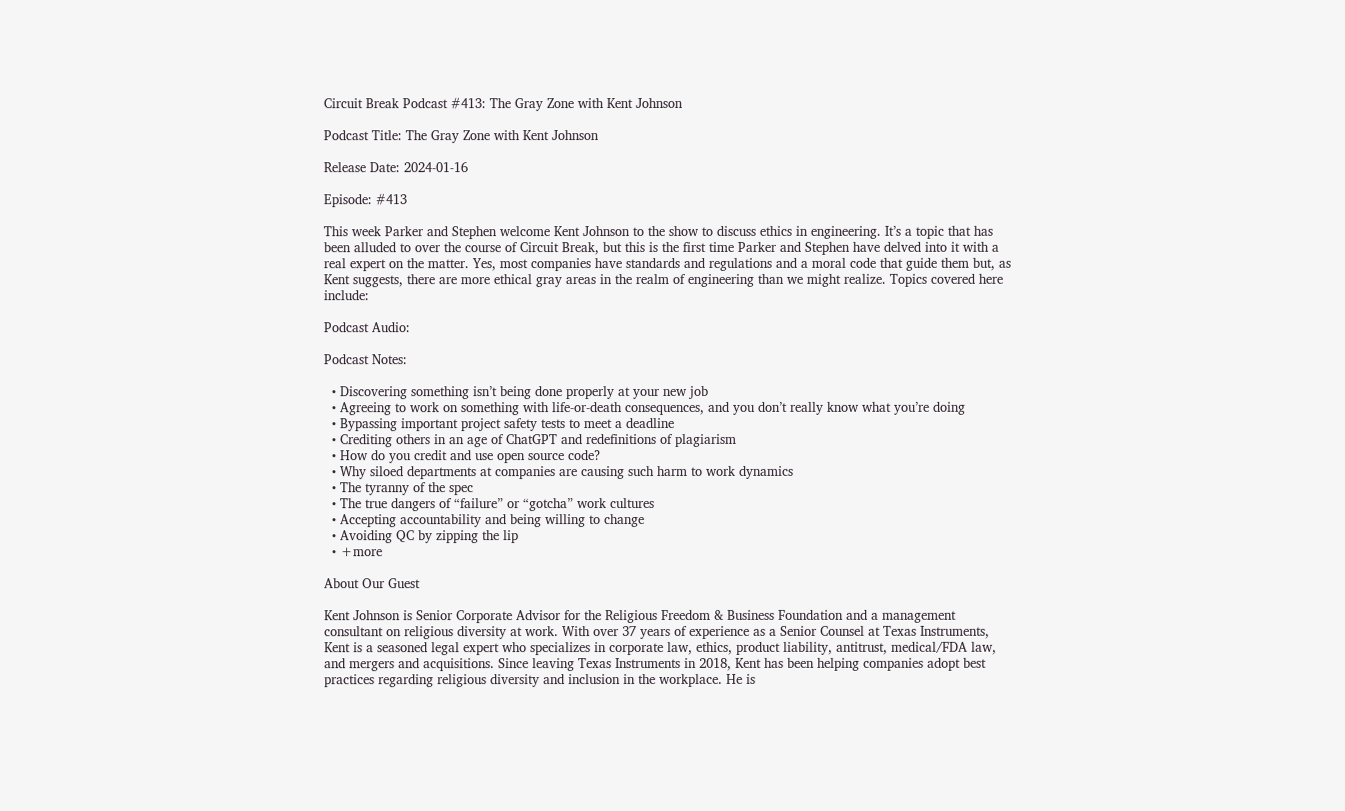Circuit Break Podcast #413: The Gray Zone with Kent Johnson

Podcast Title: The Gray Zone with Kent Johnson

Release Date: 2024-01-16

Episode: #413

This week Parker and Stephen welcome Kent Johnson to the show to discuss ethics in engineering. It’s a topic that has been alluded to over the course of Circuit Break, but this is the first time Parker and Stephen have delved into it with a real expert on the matter. Yes, most companies have standards and regulations and a moral code that guide them but, as Kent suggests, there are more ethical gray areas in the realm of engineering than we might realize. Topics covered here include:

Podcast Audio:

Podcast Notes:

  • Discovering something isn’t being done properly at your new job
  • Agreeing to work on something with life-or-death consequences, and you don’t really know what you’re doing
  • Bypassing important project safety tests to meet a deadline
  • Crediting others in an age of ChatGPT and redefinitions of plagiarism
  • How do you credit and use open source code?
  • Why siloed departments at companies are causing such harm to work dynamics
  • The tyranny of the spec
  • The true dangers of “failure” or “gotcha” work cultures
  • Accepting accountability and being willing to change
  • Avoiding QC by zipping the lip
  • +more

About Our Guest

Kent Johnson is Senior Corporate Advisor for the Religious Freedom & Business Foundation and a management consultant on religious diversity at work. With over 37 years of experience as a Senior Counsel at Texas Instruments, Kent is a seasoned legal expert who specializes in corporate law, ethics, product liability, antitrust, medical/FDA law, and mergers and acquisitions. Since leaving Texas Instruments in 2018, Kent has been helping companies adopt best practices regarding religious diversity and inclusion in the workplace. He is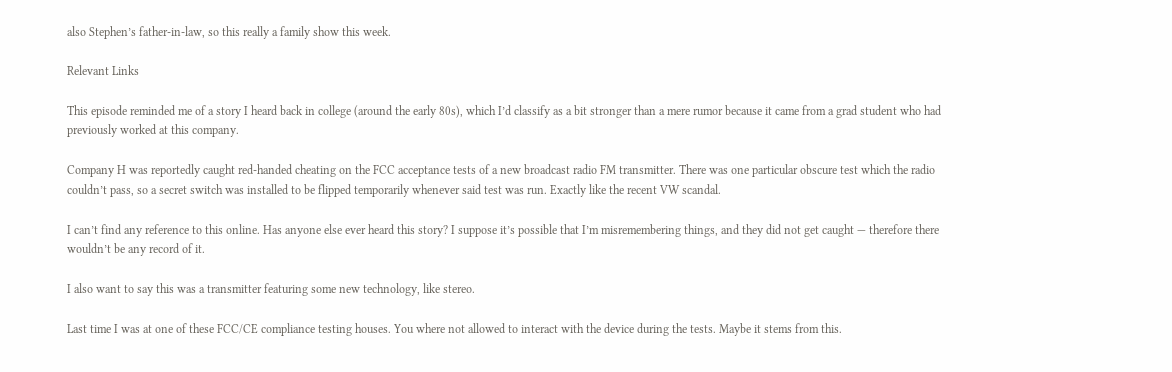also Stephen’s father-in-law, so this really a family show this week.

Relevant Links

This episode reminded me of a story I heard back in college (around the early 80s), which I’d classify as a bit stronger than a mere rumor because it came from a grad student who had previously worked at this company.

Company H was reportedly caught red-handed cheating on the FCC acceptance tests of a new broadcast radio FM transmitter. There was one particular obscure test which the radio couldn’t pass, so a secret switch was installed to be flipped temporarily whenever said test was run. Exactly like the recent VW scandal.

I can’t find any reference to this online. Has anyone else ever heard this story? I suppose it’s possible that I’m misremembering things, and they did not get caught — therefore there wouldn’t be any record of it.

I also want to say this was a transmitter featuring some new technology, like stereo.

Last time I was at one of these FCC/CE compliance testing houses. You where not allowed to interact with the device during the tests. Maybe it stems from this.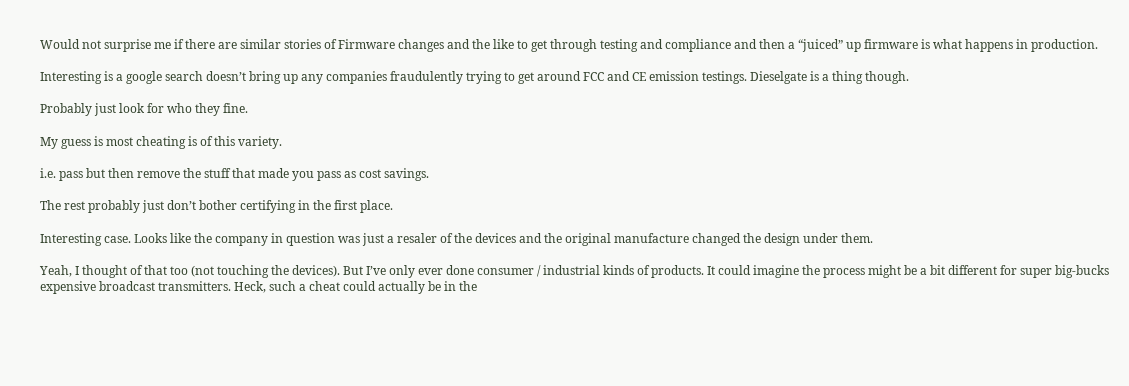Would not surprise me if there are similar stories of Firmware changes and the like to get through testing and compliance and then a “juiced” up firmware is what happens in production.

Interesting is a google search doesn’t bring up any companies fraudulently trying to get around FCC and CE emission testings. Dieselgate is a thing though.

Probably just look for who they fine.

My guess is most cheating is of this variety.

i.e. pass but then remove the stuff that made you pass as cost savings.

The rest probably just don’t bother certifying in the first place.

Interesting case. Looks like the company in question was just a resaler of the devices and the original manufacture changed the design under them.

Yeah, I thought of that too (not touching the devices). But I’ve only ever done consumer / industrial kinds of products. It could imagine the process might be a bit different for super big-bucks expensive broadcast transmitters. Heck, such a cheat could actually be in the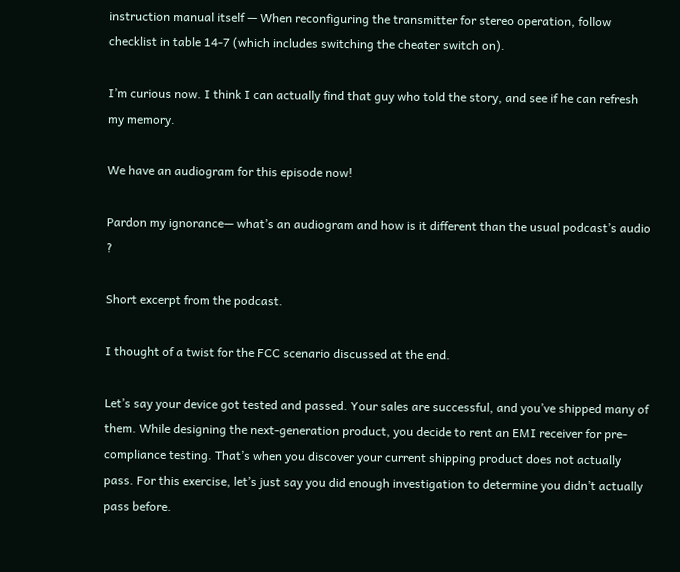instruction manual itself — When reconfiguring the transmitter for stereo operation, follow checklist in table 14-7 (which includes switching the cheater switch on).

I’m curious now. I think I can actually find that guy who told the story, and see if he can refresh my memory.

We have an audiogram for this episode now!

Pardon my ignorance— what’s an audiogram and how is it different than the usual podcast’s audio ?

Short excerpt from the podcast.

I thought of a twist for the FCC scenario discussed at the end.

Let’s say your device got tested and passed. Your sales are successful, and you’ve shipped many of them. While designing the next-generation product, you decide to rent an EMI receiver for pre-compliance testing. That’s when you discover your current shipping product does not actually pass. For this exercise, let’s just say you did enough investigation to determine you didn’t actually pass before.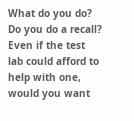What do you do? Do you do a recall? Even if the test lab could afford to help with one, would you want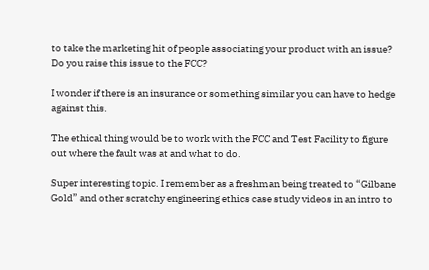to take the marketing hit of people associating your product with an issue? Do you raise this issue to the FCC?

I wonder if there is an insurance or something similar you can have to hedge against this.

The ethical thing would be to work with the FCC and Test Facility to figure out where the fault was at and what to do.

Super interesting topic. I remember as a freshman being treated to “Gilbane Gold” and other scratchy engineering ethics case study videos in an intro to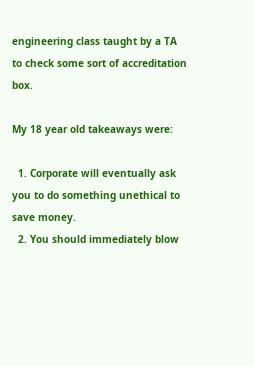engineering class taught by a TA to check some sort of accreditation box.

My 18 year old takeaways were:

  1. Corporate will eventually ask you to do something unethical to save money.
  2. You should immediately blow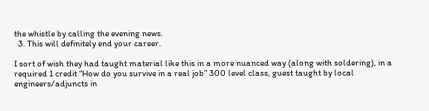the whistle by calling the evening news.
  3. This will definitely end your career.

I sort of wish they had taught material like this in a more nuanced way (along with soldering), in a required 1 credit “How do you survive in a real job” 300 level class, guest taught by local engineers/adjuncts in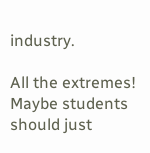industry.

All the extremes! Maybe students should just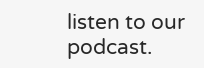listen to our podcast.